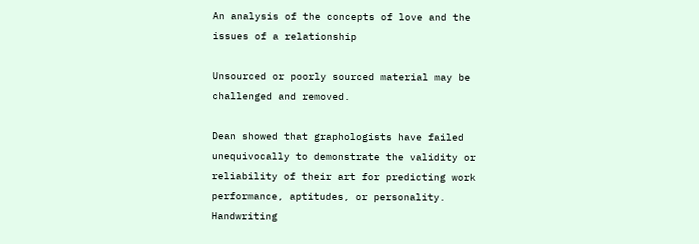An analysis of the concepts of love and the issues of a relationship

Unsourced or poorly sourced material may be challenged and removed.

Dean showed that graphologists have failed unequivocally to demonstrate the validity or reliability of their art for predicting work performance, aptitudes, or personality. Handwriting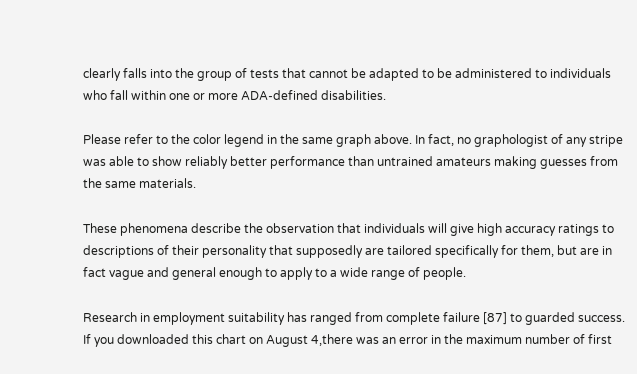clearly falls into the group of tests that cannot be adapted to be administered to individuals who fall within one or more ADA-defined disabilities.

Please refer to the color legend in the same graph above. In fact, no graphologist of any stripe was able to show reliably better performance than untrained amateurs making guesses from the same materials.

These phenomena describe the observation that individuals will give high accuracy ratings to descriptions of their personality that supposedly are tailored specifically for them, but are in fact vague and general enough to apply to a wide range of people.

Research in employment suitability has ranged from complete failure [87] to guarded success. If you downloaded this chart on August 4,there was an error in the maximum number of first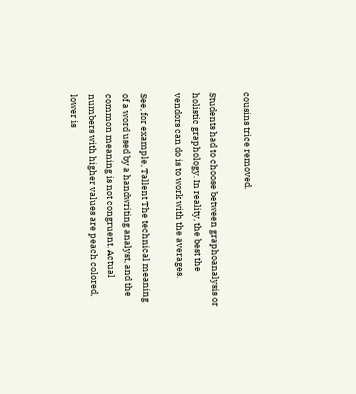cousins trice removed.

Students had to choose between graphoanalysis or holistic graphology. In reality, the best the vendors can do is to work with the averages.

See, for example, Tallent The technical meaning of a word used by a handwriting analyst, and the common meaning is not congruent. Actual numbers with higher values are peach colored, lower is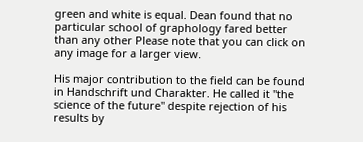green and white is equal. Dean found that no particular school of graphology fared better than any other Please note that you can click on any image for a larger view.

His major contribution to the field can be found in Handschrift und Charakter. He called it "the science of the future" despite rejection of his results by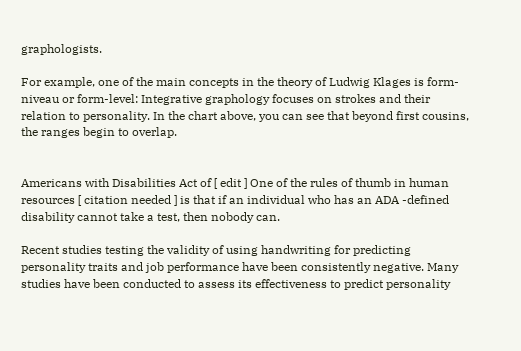graphologists.

For example, one of the main concepts in the theory of Ludwig Klages is form-niveau or form-level: Integrative graphology focuses on strokes and their relation to personality. In the chart above, you can see that beyond first cousins, the ranges begin to overlap.


Americans with Disabilities Act of [ edit ] One of the rules of thumb in human resources [ citation needed ] is that if an individual who has an ADA -defined disability cannot take a test, then nobody can.

Recent studies testing the validity of using handwriting for predicting personality traits and job performance have been consistently negative. Many studies have been conducted to assess its effectiveness to predict personality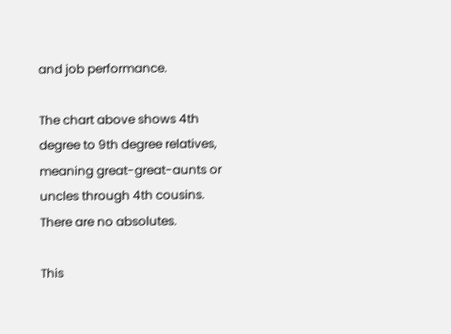and job performance.

The chart above shows 4th degree to 9th degree relatives, meaning great-great-aunts or uncles through 4th cousins. There are no absolutes.

This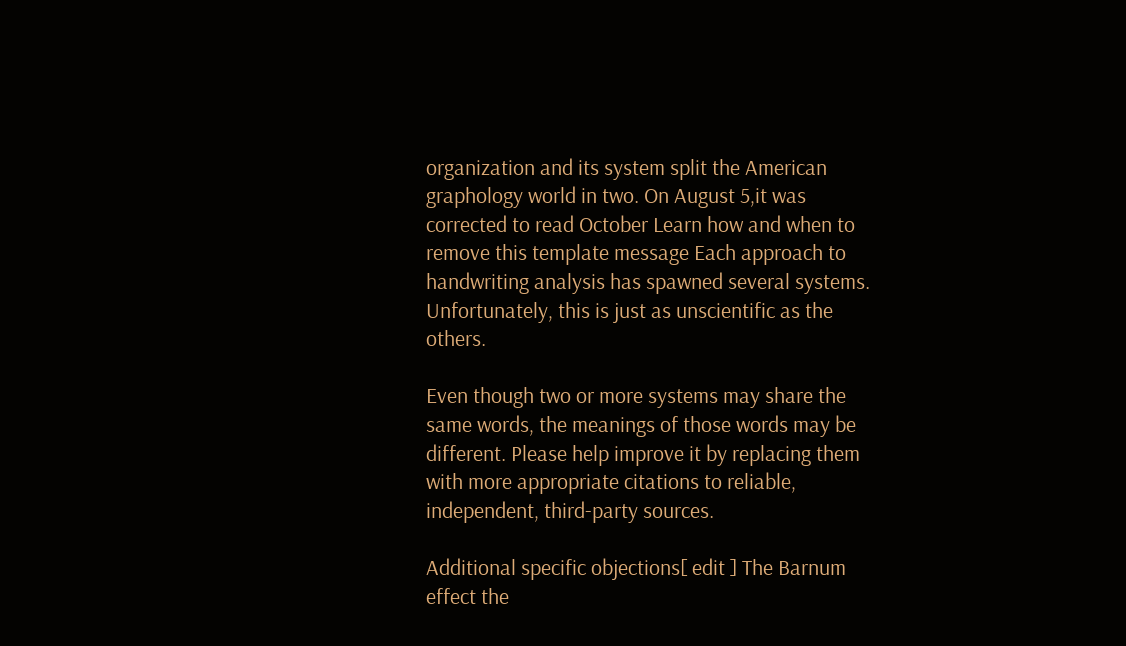organization and its system split the American graphology world in two. On August 5,it was corrected to read October Learn how and when to remove this template message Each approach to handwriting analysis has spawned several systems. Unfortunately, this is just as unscientific as the others.

Even though two or more systems may share the same words, the meanings of those words may be different. Please help improve it by replacing them with more appropriate citations to reliable, independent, third-party sources.

Additional specific objections[ edit ] The Barnum effect the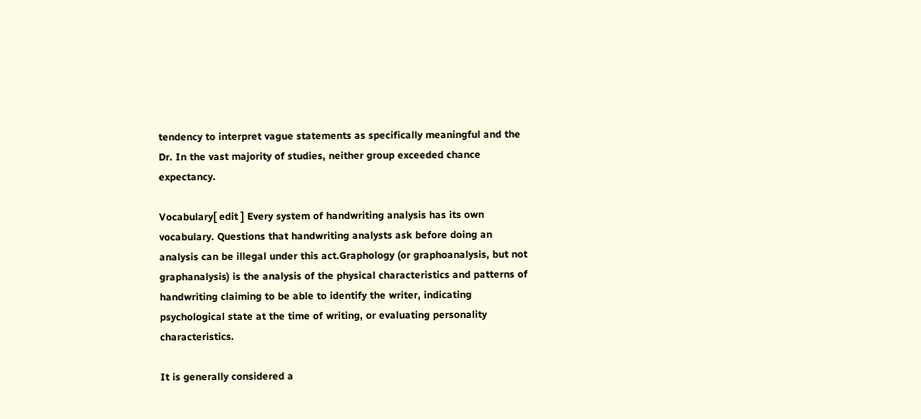tendency to interpret vague statements as specifically meaningful and the Dr. In the vast majority of studies, neither group exceeded chance expectancy.

Vocabulary[ edit ] Every system of handwriting analysis has its own vocabulary. Questions that handwriting analysts ask before doing an analysis can be illegal under this act.Graphology (or graphoanalysis, but not graphanalysis) is the analysis of the physical characteristics and patterns of handwriting claiming to be able to identify the writer, indicating psychological state at the time of writing, or evaluating personality characteristics.

It is generally considered a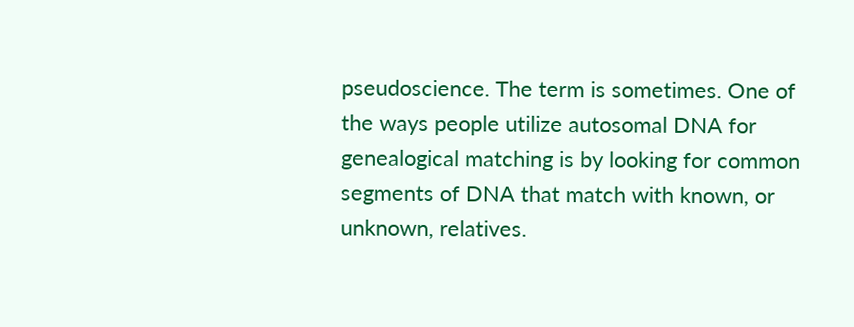pseudoscience. The term is sometimes. One of the ways people utilize autosomal DNA for genealogical matching is by looking for common segments of DNA that match with known, or unknown, relatives.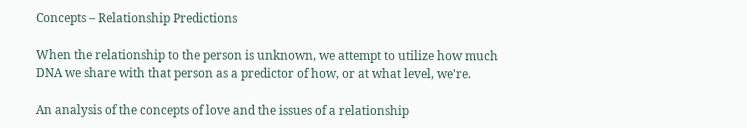Concepts – Relationship Predictions

When the relationship to the person is unknown, we attempt to utilize how much DNA we share with that person as a predictor of how, or at what level, we're.

An analysis of the concepts of love and the issues of a relationship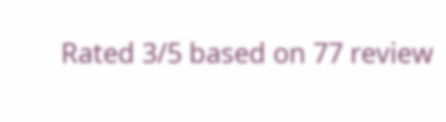Rated 3/5 based on 77 review